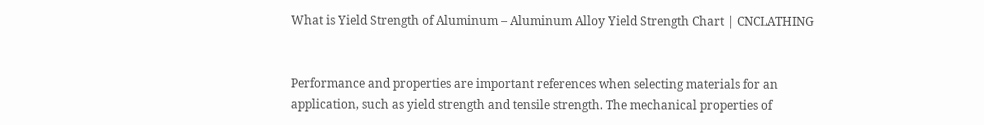What is Yield Strength of Aluminum – Aluminum Alloy Yield Strength Chart | CNCLATHING


Performance and properties are important references when selecting materials for an application, such as yield strength and tensile strength. The mechanical properties of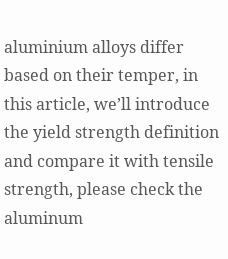aluminium alloys differ based on their temper, in this article, we’ll introduce the yield strength definition and compare it with tensile strength, please check the aluminum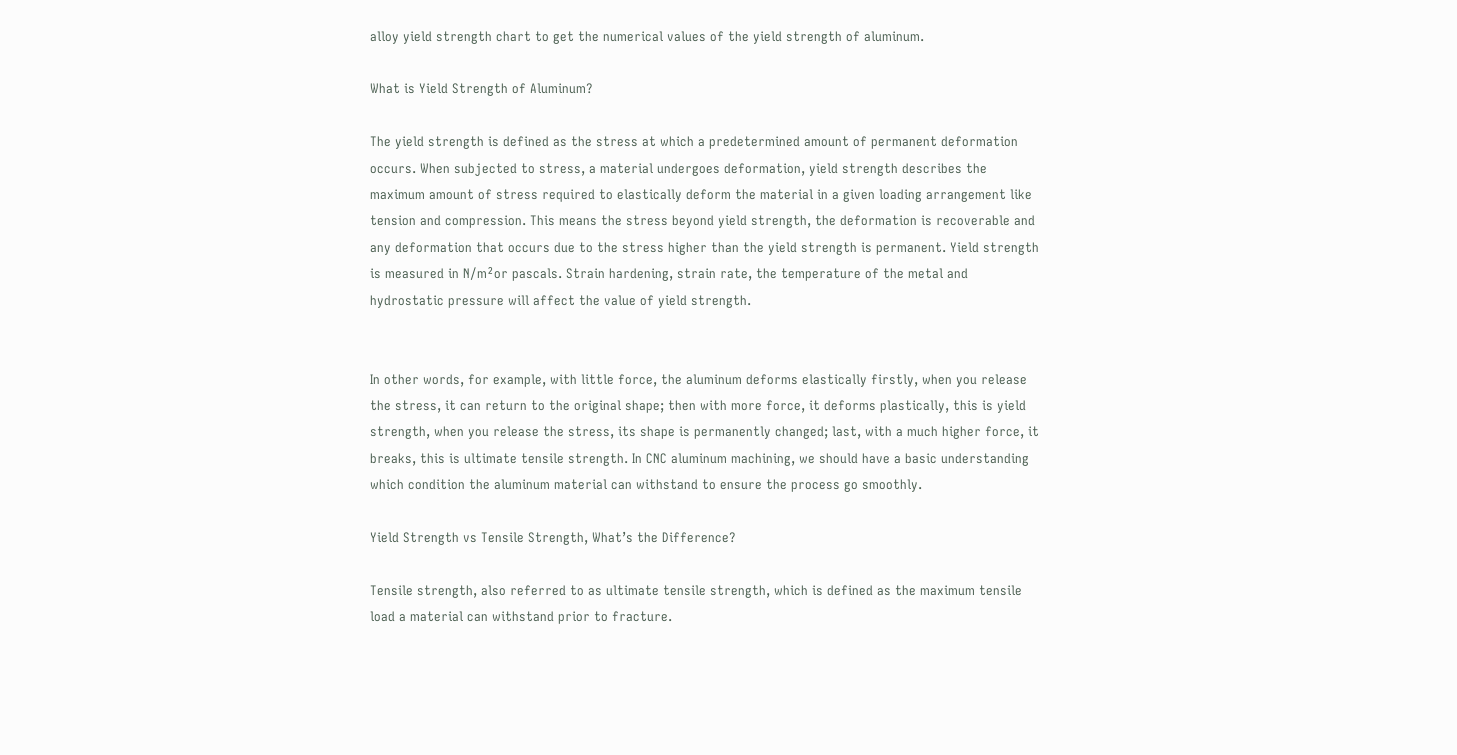alloy yield strength chart to get the numerical values of the yield strength of aluminum.

What is Yield Strength of Aluminum?

The yield strength is defined as the stress at which a predetermined amount of permanent deformation occurs. When subjected to stress, a material undergoes deformation, yield strength describes the maximum amount of stress required to elastically deform the material in a given loading arrangement like tension and compression. This means the stress beyond yield strength, the deformation is recoverable and any deformation that occurs due to the stress higher than the yield strength is permanent. Yield strength is measured in N/m²or pascals. Strain hardening, strain rate, the temperature of the metal and hydrostatic pressure will affect the value of yield strength.


In other words, for example, with little force, the aluminum deforms elastically firstly, when you release the stress, it can return to the original shape; then with more force, it deforms plastically, this is yield strength, when you release the stress, its shape is permanently changed; last, with a much higher force, it breaks, this is ultimate tensile strength. In CNC aluminum machining, we should have a basic understanding which condition the aluminum material can withstand to ensure the process go smoothly.

Yield Strength vs Tensile Strength, What’s the Difference?

Tensile strength, also referred to as ultimate tensile strength, which is defined as the maximum tensile load a material can withstand prior to fracture.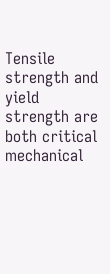Tensile strength and yield strength are both critical mechanical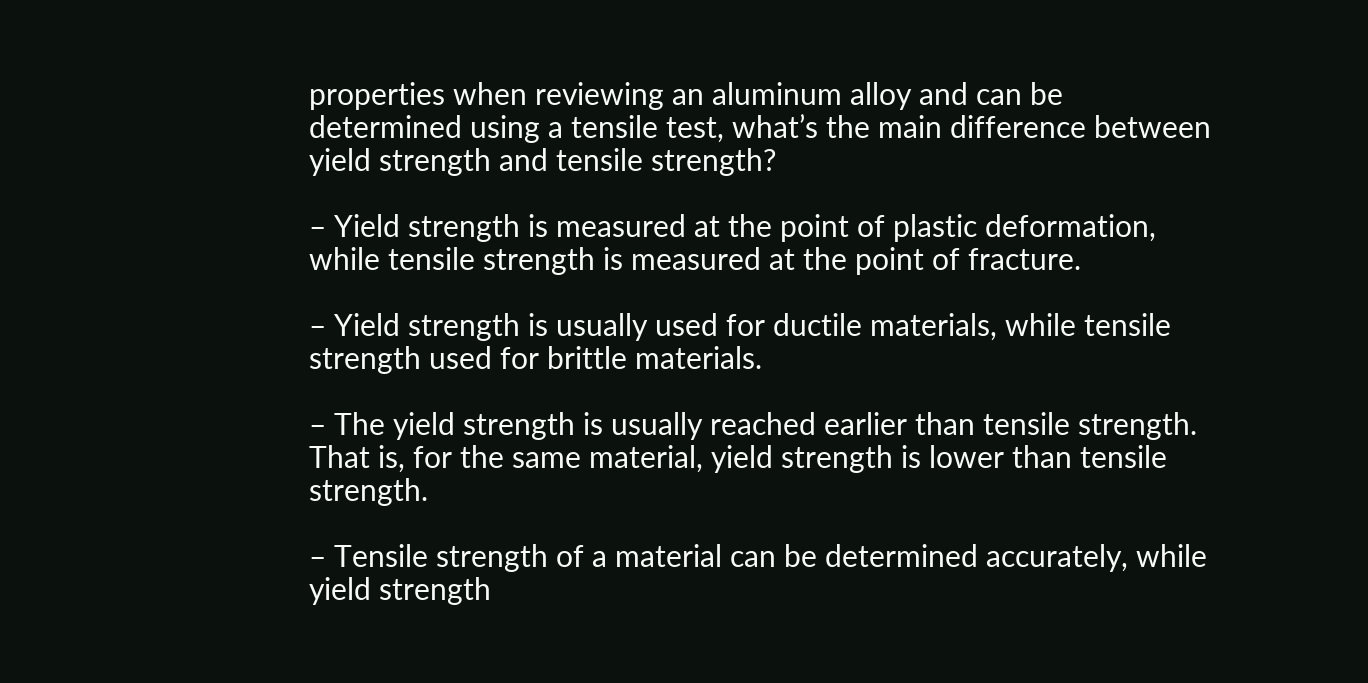properties when reviewing an aluminum alloy and can be determined using a tensile test, what’s the main difference between yield strength and tensile strength?

– Yield strength is measured at the point of plastic deformation, while tensile strength is measured at the point of fracture.

– Yield strength is usually used for ductile materials, while tensile strength used for brittle materials.

– The yield strength is usually reached earlier than tensile strength. That is, for the same material, yield strength is lower than tensile strength.

– Tensile strength of a material can be determined accurately, while yield strength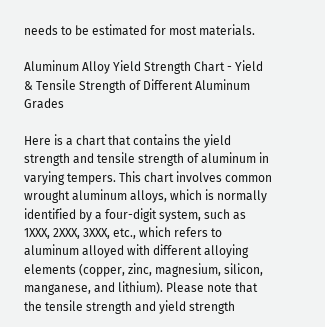needs to be estimated for most materials.

Aluminum Alloy Yield Strength Chart - Yield & Tensile Strength of Different Aluminum Grades

Here is a chart that contains the yield strength and tensile strength of aluminum in varying tempers. This chart involves common wrought aluminum alloys, which is normally identified by a four-digit system, such as 1XXX, 2XXX, 3XXX, etc., which refers to aluminum alloyed with different alloying elements (copper, zinc, magnesium, silicon, manganese, and lithium). Please note that the tensile strength and yield strength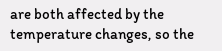are both affected by the temperature changes, so the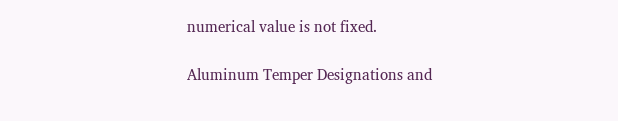numerical value is not fixed.

Aluminum Temper Designations and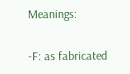Meanings:

-F: as fabricated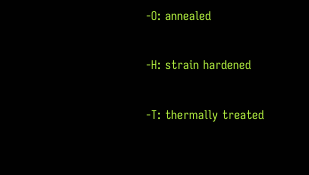-O: annealed

-H: strain hardened

-T: thermally treated